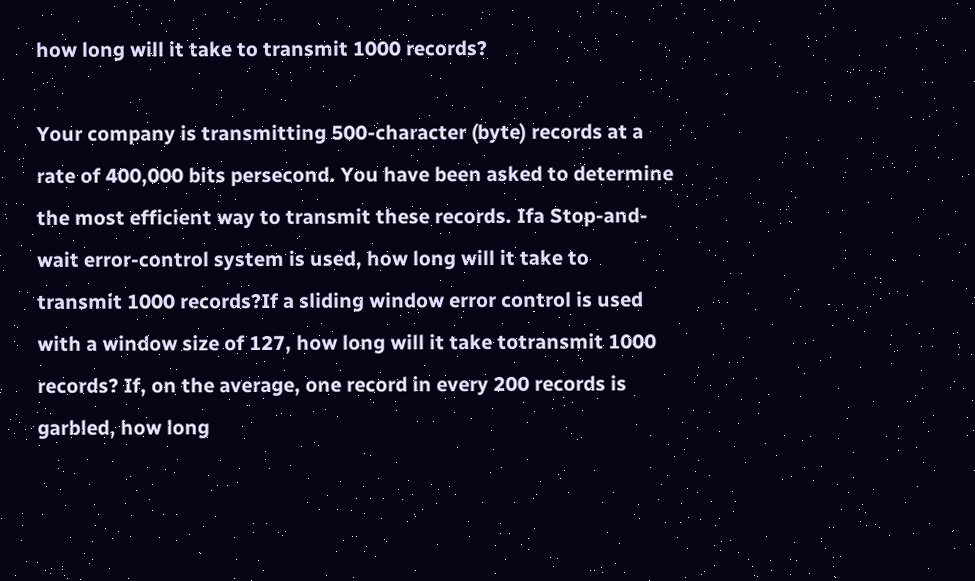how long will it take to transmit 1000 records?

Your company is transmitting 500-character (byte) records at a rate of 400,000 bits persecond. You have been asked to determine the most efficient way to transmit these records. Ifa Stop-and-wait error-control system is used, how long will it take to transmit 1000 records?If a sliding window error control is used with a window size of 127, how long will it take totransmit 1000 records? If, on the average, one record in every 200 records is garbled, how long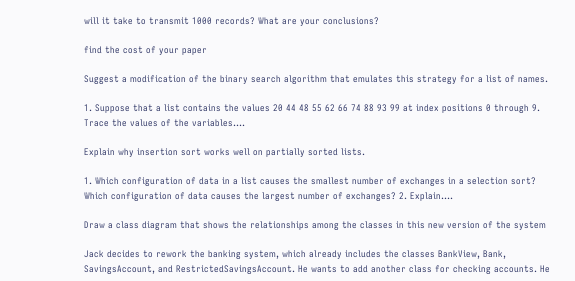will it take to transmit 1000 records? What are your conclusions?

find the cost of your paper

Suggest a modification of the binary search algorithm that emulates this strategy for a list of names.

1. Suppose that a list contains the values 20 44 48 55 62 66 74 88 93 99 at index positions 0 through 9. Trace the values of the variables….

Explain why insertion sort works well on partially sorted lists.

1. Which configuration of data in a list causes the smallest number of exchanges in a selection sort? Which configuration of data causes the largest number of exchanges? 2. Explain….

Draw a class diagram that shows the relationships among the classes in this new version of the system

Jack decides to rework the banking system, which already includes the classes BankView, Bank, SavingsAccount, and RestrictedSavingsAccount. He wants to add another class for checking accounts. He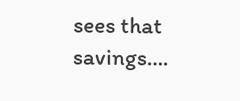sees that savings….